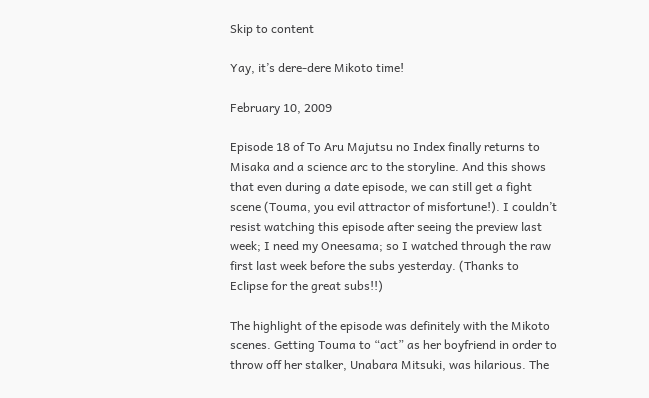Skip to content

Yay, it’s dere-dere Mikoto time!

February 10, 2009

Episode 18 of To Aru Majutsu no Index finally returns to Misaka and a science arc to the storyline. And this shows that even during a date episode, we can still get a fight scene (Touma, you evil attractor of misfortune!). I couldn’t resist watching this episode after seeing the preview last week; I need my Oneesama; so I watched through the raw first last week before the subs yesterday. (Thanks to Eclipse for the great subs!!)

The highlight of the episode was definitely with the Mikoto scenes. Getting Touma to “act” as her boyfriend in order to throw off her stalker, Unabara Mitsuki, was hilarious. The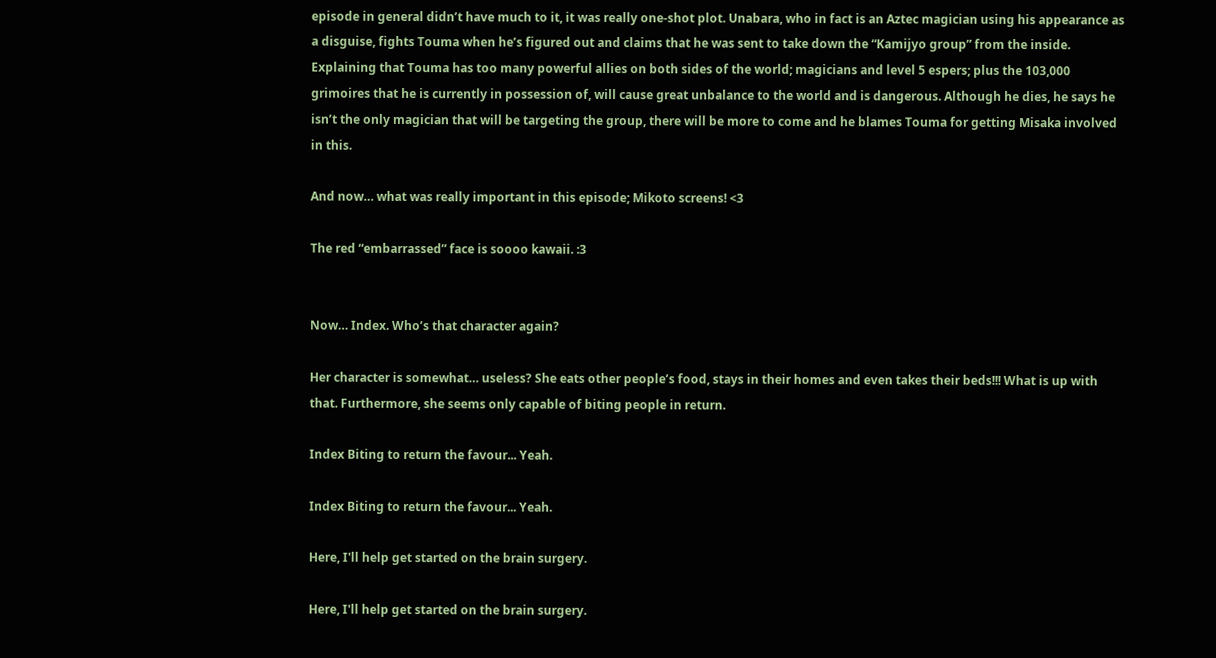episode in general didn’t have much to it, it was really one-shot plot. Unabara, who in fact is an Aztec magician using his appearance as a disguise, fights Touma when he’s figured out and claims that he was sent to take down the “Kamijyo group” from the inside. Explaining that Touma has too many powerful allies on both sides of the world; magicians and level 5 espers; plus the 103,000 grimoires that he is currently in possession of, will cause great unbalance to the world and is dangerous. Although he dies, he says he isn’t the only magician that will be targeting the group, there will be more to come and he blames Touma for getting Misaka involved in this.

And now… what was really important in this episode; Mikoto screens! <3

The red “embarrassed” face is soooo kawaii. :3


Now… Index. Who’s that character again?

Her character is somewhat… useless? She eats other people’s food, stays in their homes and even takes their beds!!! What is up with that. Furthermore, she seems only capable of biting people in return.

Index Biting to return the favour... Yeah.

Index Biting to return the favour... Yeah.

Here, I'll help get started on the brain surgery.

Here, I'll help get started on the brain surgery.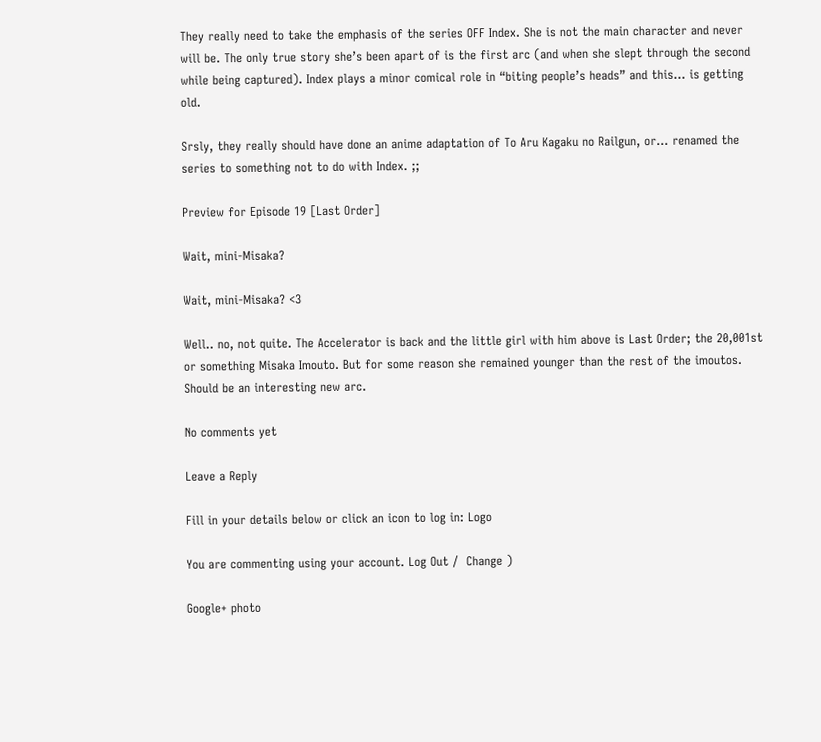They really need to take the emphasis of the series OFF Index. She is not the main character and never will be. The only true story she’s been apart of is the first arc (and when she slept through the second while being captured). Index plays a minor comical role in “biting people’s heads” and this… is getting old.

Srsly, they really should have done an anime adaptation of To Aru Kagaku no Railgun, or… renamed the series to something not to do with Index. ;;

Preview for Episode 19 [Last Order]

Wait, mini-Misaka?

Wait, mini-Misaka? <3

Well.. no, not quite. The Accelerator is back and the little girl with him above is Last Order; the 20,001st or something Misaka Imouto. But for some reason she remained younger than the rest of the imoutos. Should be an interesting new arc.

No comments yet

Leave a Reply

Fill in your details below or click an icon to log in: Logo

You are commenting using your account. Log Out /  Change )

Google+ photo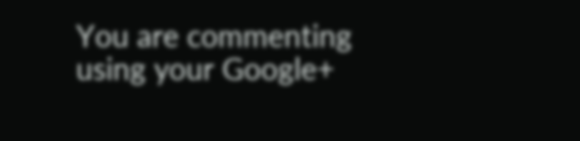You are commenting using your Google+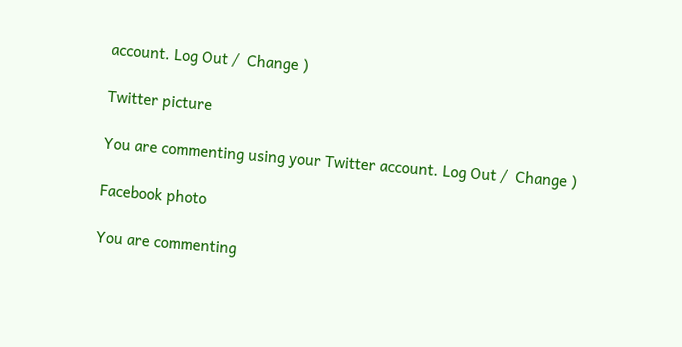account. Log Out /  Change )

Twitter picture

You are commenting using your Twitter account. Log Out /  Change )

Facebook photo

You are commenting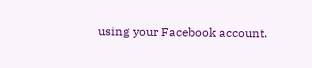using your Facebook account.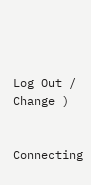Log Out /  Change )


Connecting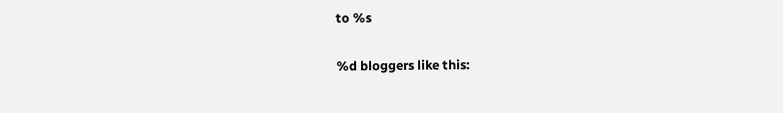to %s

%d bloggers like this: